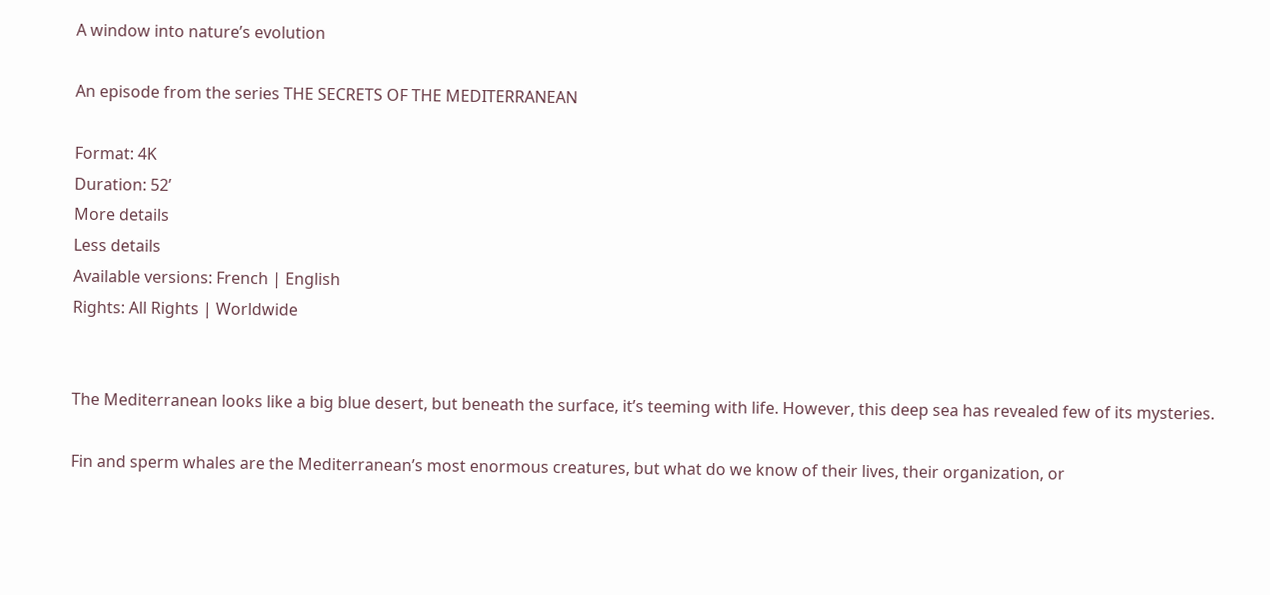A window into nature’s evolution

An episode from the series THE SECRETS OF THE MEDITERRANEAN

Format: 4K
Duration: 52’
More details
Less details
Available versions: French | English
Rights: All Rights | Worldwide


The Mediterranean looks like a big blue desert, but beneath the surface, it’s teeming with life. However, this deep sea has revealed few of its mysteries.

Fin and sperm whales are the Mediterranean’s most enormous creatures, but what do we know of their lives, their organization, or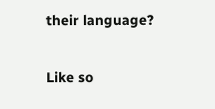their language?

Like so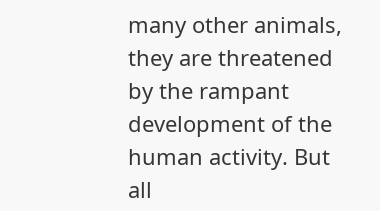many other animals, they are threatened by the rampant development of the human activity. But all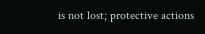is not lost; protective actions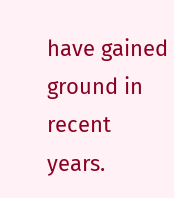have gained ground in recent years.